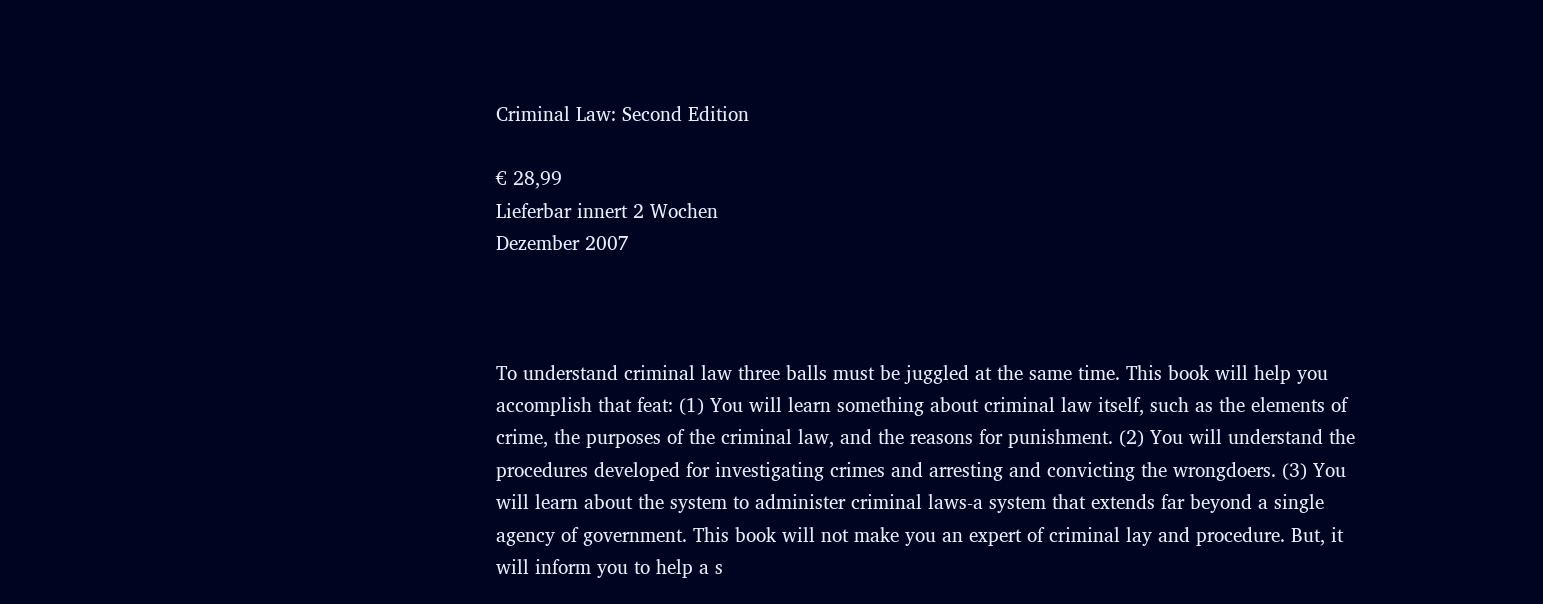Criminal Law: Second Edition

€ 28,99
Lieferbar innert 2 Wochen
Dezember 2007



To understand criminal law three balls must be juggled at the same time. This book will help you accomplish that feat: (1) You will learn something about criminal law itself, such as the elements of crime, the purposes of the criminal law, and the reasons for punishment. (2) You will understand the procedures developed for investigating crimes and arresting and convicting the wrongdoers. (3) You will learn about the system to administer criminal laws-a system that extends far beyond a single agency of government. This book will not make you an expert of criminal lay and procedure. But, it will inform you to help a s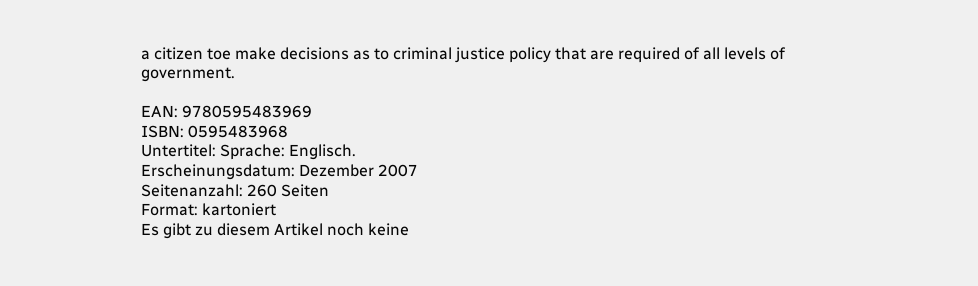a citizen toe make decisions as to criminal justice policy that are required of all levels of government.

EAN: 9780595483969
ISBN: 0595483968
Untertitel: Sprache: Englisch.
Erscheinungsdatum: Dezember 2007
Seitenanzahl: 260 Seiten
Format: kartoniert
Es gibt zu diesem Artikel noch keine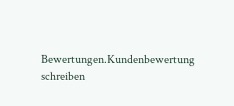Bewertungen.Kundenbewertung schreiben